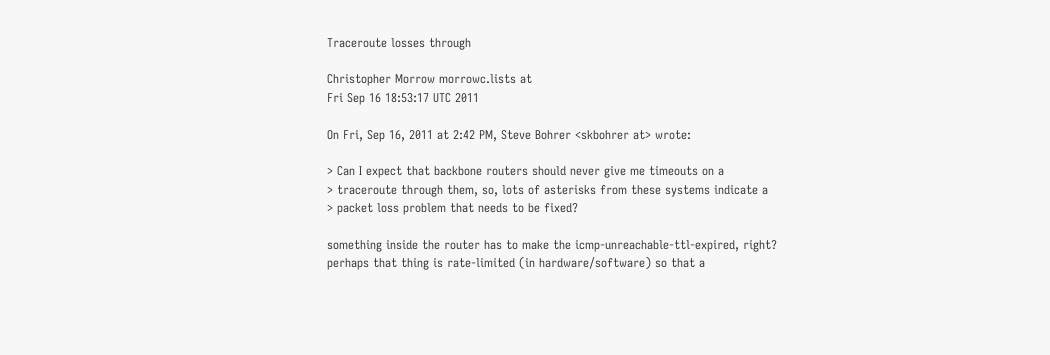Traceroute losses through

Christopher Morrow morrowc.lists at
Fri Sep 16 18:53:17 UTC 2011

On Fri, Sep 16, 2011 at 2:42 PM, Steve Bohrer <skbohrer at> wrote:

> Can I expect that backbone routers should never give me timeouts on a
> traceroute through them, so, lots of asterisks from these systems indicate a
> packet loss problem that needs to be fixed?

something inside the router has to make the icmp-unreachable-ttl-expired, right?
perhaps that thing is rate-limited (in hardware/software) so that a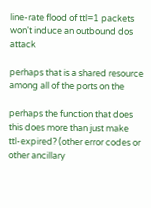line-rate flood of ttl=1 packets won't induce an outbound dos attack

perhaps that is a shared resource among all of the ports on the

perhaps the function that does this does more than just make
ttl-expired? (other error codes or other ancillary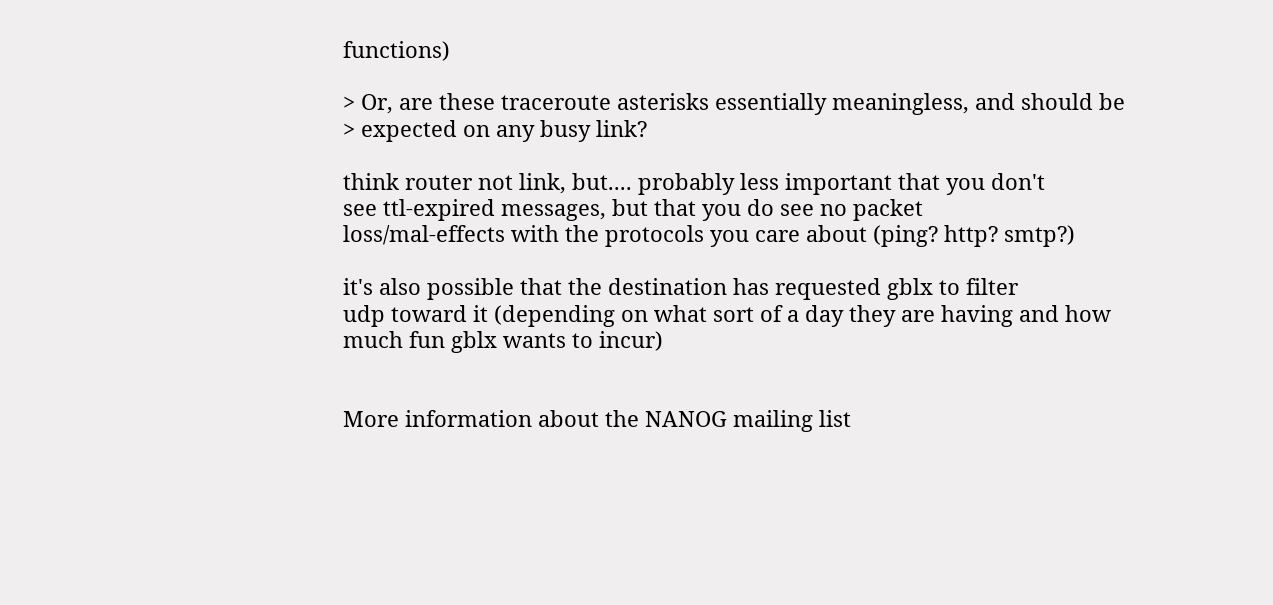functions)

> Or, are these traceroute asterisks essentially meaningless, and should be
> expected on any busy link?

think router not link, but.... probably less important that you don't
see ttl-expired messages, but that you do see no packet
loss/mal-effects with the protocols you care about (ping? http? smtp?)

it's also possible that the destination has requested gblx to filter
udp toward it (depending on what sort of a day they are having and how
much fun gblx wants to incur)


More information about the NANOG mailing list